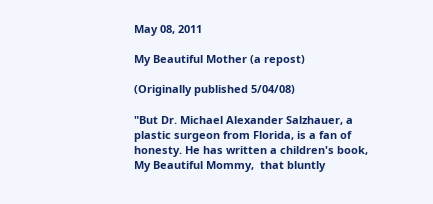May 08, 2011

My Beautiful Mother (a repost)

(Originally published 5/04/08)

"But Dr. Michael Alexander Salzhauer, a plastic surgeon from Florida, is a fan of honesty. He has written a children's book, My Beautiful Mommy,  that bluntly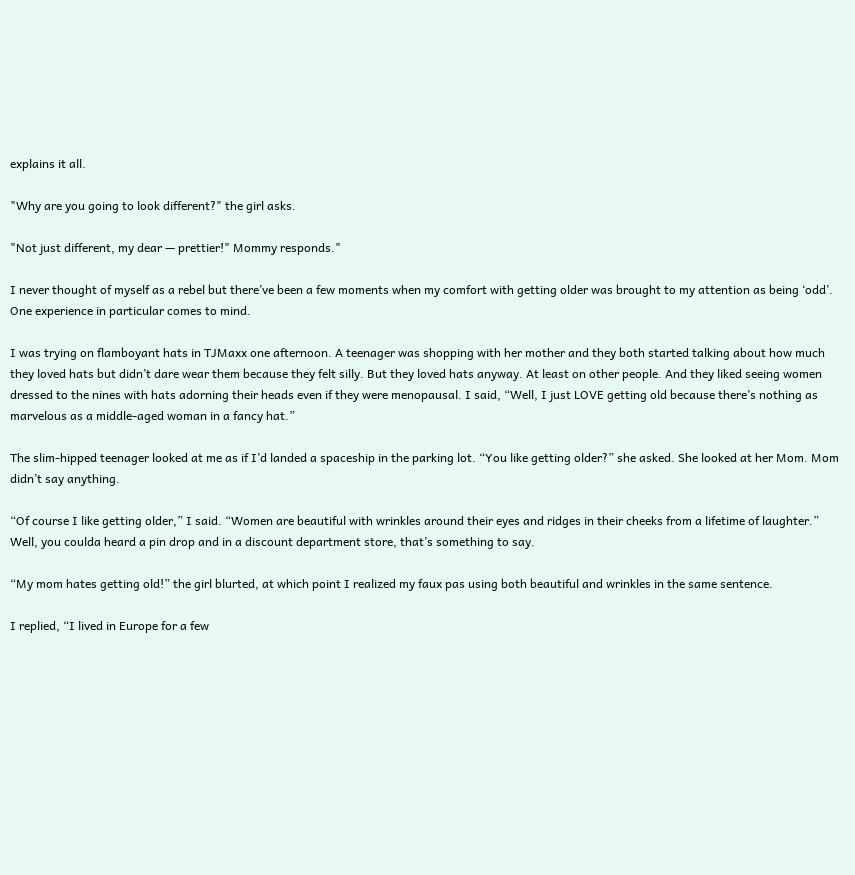explains it all.

"Why are you going to look different?" the girl asks.

"Not just different, my dear — prettier!" Mommy responds."

I never thought of myself as a rebel but there’ve been a few moments when my comfort with getting older was brought to my attention as being ‘odd’. One experience in particular comes to mind.

I was trying on flamboyant hats in TJMaxx one afternoon. A teenager was shopping with her mother and they both started talking about how much they loved hats but didn’t dare wear them because they felt silly. But they loved hats anyway. At least on other people. And they liked seeing women dressed to the nines with hats adorning their heads even if they were menopausal. I said, “Well, I just LOVE getting old because there’s nothing as marvelous as a middle-aged woman in a fancy hat.”

The slim-hipped teenager looked at me as if I’d landed a spaceship in the parking lot. “You like getting older?” she asked. She looked at her Mom. Mom didn’t say anything.

“Of course I like getting older,” I said. “Women are beautiful with wrinkles around their eyes and ridges in their cheeks from a lifetime of laughter.” Well, you coulda heard a pin drop and in a discount department store, that’s something to say.

“My mom hates getting old!” the girl blurted, at which point I realized my faux pas using both beautiful and wrinkles in the same sentence.

I replied, “I lived in Europe for a few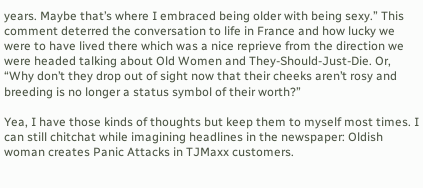years. Maybe that’s where I embraced being older with being sexy.” This comment deterred the conversation to life in France and how lucky we were to have lived there which was a nice reprieve from the direction we were headed talking about Old Women and They-Should-Just-Die. Or, “Why don’t they drop out of sight now that their cheeks aren’t rosy and breeding is no longer a status symbol of their worth?”

Yea, I have those kinds of thoughts but keep them to myself most times. I can still chitchat while imagining headlines in the newspaper: Oldish woman creates Panic Attacks in TJMaxx customers.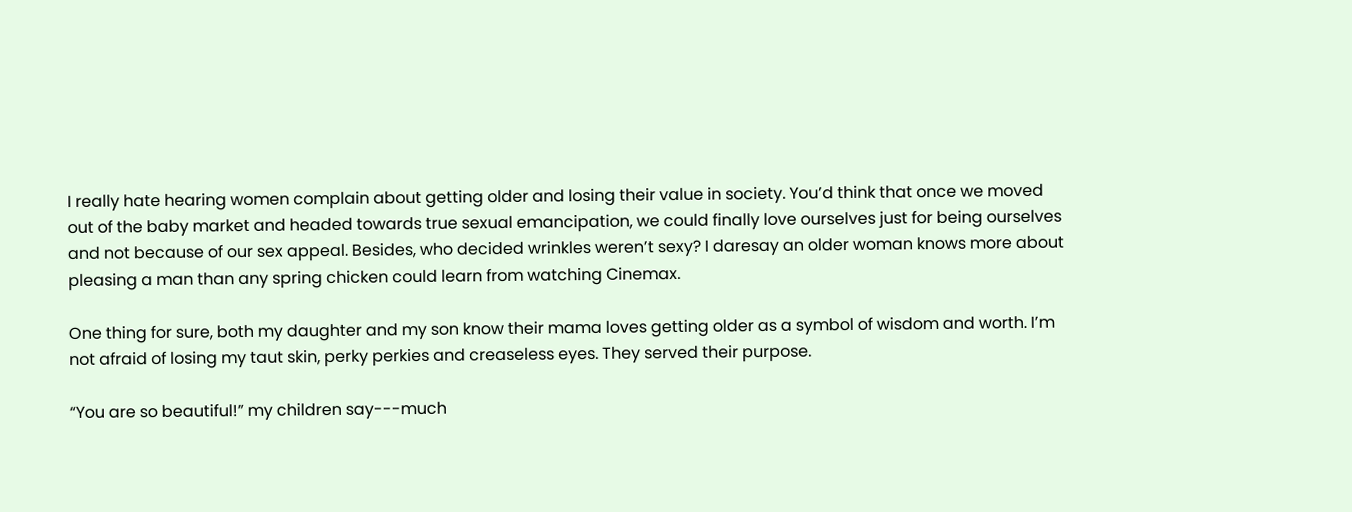I really hate hearing women complain about getting older and losing their value in society. You’d think that once we moved out of the baby market and headed towards true sexual emancipation, we could finally love ourselves just for being ourselves and not because of our sex appeal. Besides, who decided wrinkles weren’t sexy? I daresay an older woman knows more about pleasing a man than any spring chicken could learn from watching Cinemax.

One thing for sure, both my daughter and my son know their mama loves getting older as a symbol of wisdom and worth. I’m not afraid of losing my taut skin, perky perkies and creaseless eyes. They served their purpose.

“You are so beautiful!” my children say---much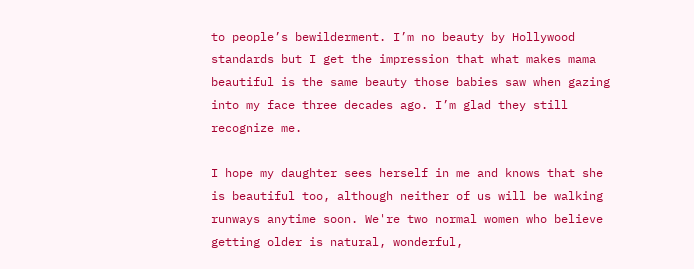to people’s bewilderment. I’m no beauty by Hollywood standards but I get the impression that what makes mama beautiful is the same beauty those babies saw when gazing into my face three decades ago. I’m glad they still recognize me.

I hope my daughter sees herself in me and knows that she is beautiful too, although neither of us will be walking runways anytime soon. We're two normal women who believe getting older is natural, wonderful,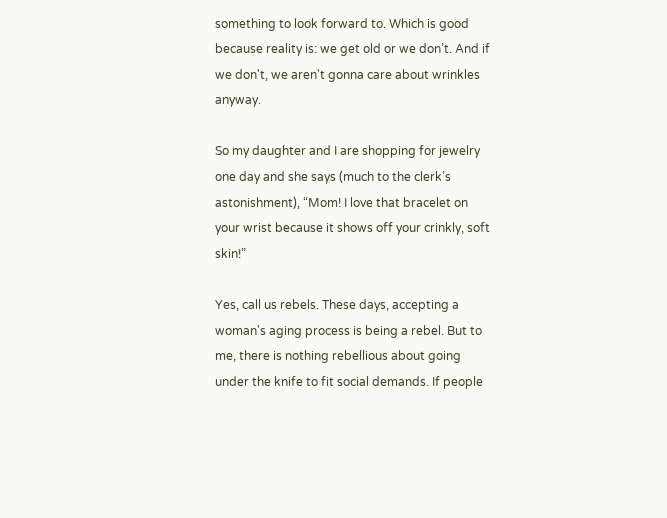something to look forward to. Which is good because reality is: we get old or we don’t. And if we don't, we aren't gonna care about wrinkles anyway.

So my daughter and I are shopping for jewelry one day and she says (much to the clerk’s astonishment), “Mom! I love that bracelet on your wrist because it shows off your crinkly, soft skin!”

Yes, call us rebels. These days, accepting a woman's aging process is being a rebel. But to me, there is nothing rebellious about going under the knife to fit social demands. If people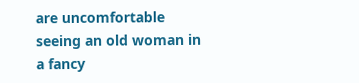are uncomfortable seeing an old woman in a fancy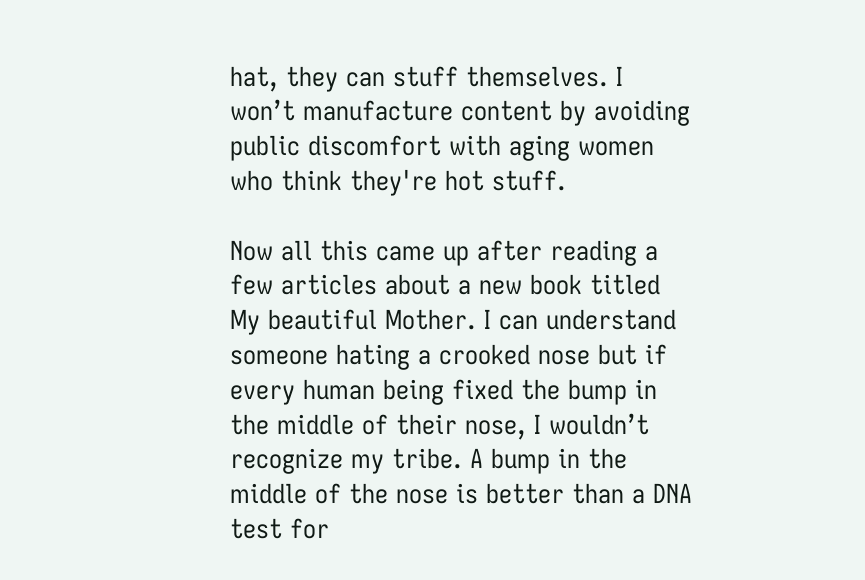hat, they can stuff themselves. I won’t manufacture content by avoiding public discomfort with aging women who think they're hot stuff.

Now all this came up after reading a few articles about a new book titled My beautiful Mother. I can understand someone hating a crooked nose but if every human being fixed the bump in the middle of their nose, I wouldn’t recognize my tribe. A bump in the middle of the nose is better than a DNA test for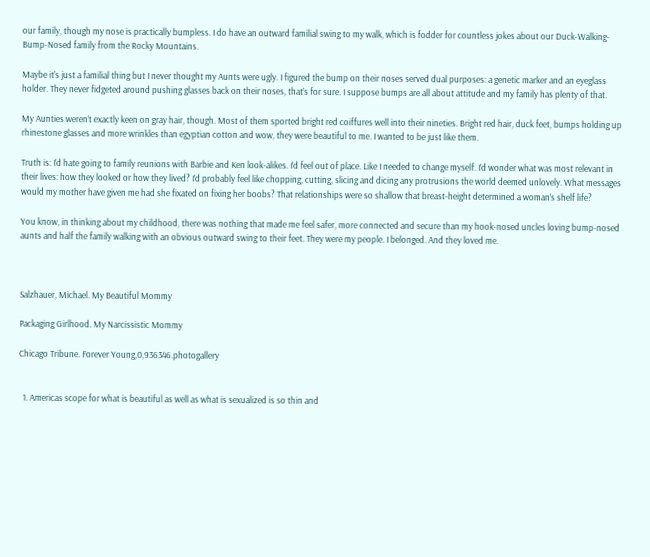our family, though my nose is practically bumpless. I do have an outward familial swing to my walk, which is fodder for countless jokes about our Duck-Walking-Bump-Nosed family from the Rocky Mountains.

Maybe it’s just a familial thing but I never thought my Aunts were ugly. I figured the bump on their noses served dual purposes: a genetic marker and an eyeglass holder. They never fidgeted around pushing glasses back on their noses, that’s for sure. I suppose bumps are all about attitude and my family has plenty of that.

My Aunties weren’t exactly keen on gray hair, though. Most of them sported bright red coiffures well into their nineties. Bright red hair, duck feet, bumps holding up rhinestone glasses and more wrinkles than egyptian cotton and wow, they were beautiful to me. I wanted to be just like them.

Truth is: I’d hate going to family reunions with Barbie and Ken look-alikes. I’d feel out of place. Like I needed to change myself. I’d wonder what was most relevant in their lives: how they looked or how they lived? I’d probably feel like chopping, cutting, slicing and dicing any protrusions the world deemed unlovely. What messages would my mother have given me had she fixated on fixing her boobs? That relationships were so shallow that breast-height determined a woman’s shelf life?

You know, in thinking about my childhood, there was nothing that made me feel safer, more connected and secure than my hook-nosed uncles loving bump-nosed aunts and half the family walking with an obvious outward swing to their feet. They were my people. I belonged. And they loved me.



Salzhauer, Michael. My Beautiful Mommy

Packaging Girlhood. My Narcissistic Mommy

Chicago Tribune. Forever Young,0,936346.photogallery


  1. Americas scope for what is beautiful as well as what is sexualized is so thin and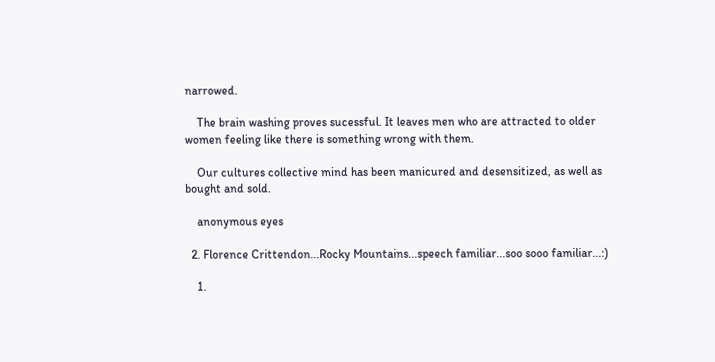narrowed.

    The brain washing proves sucessful. It leaves men who are attracted to older women feeling like there is something wrong with them.

    Our cultures collective mind has been manicured and desensitized, as well as bought and sold.

    anonymous eyes

  2. Florence Crittendon...Rocky Mountains...speech familiar...soo sooo familiar...:)

    1.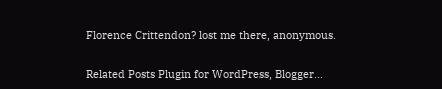Florence Crittendon? lost me there, anonymous.


Related Posts Plugin for WordPress, Blogger...